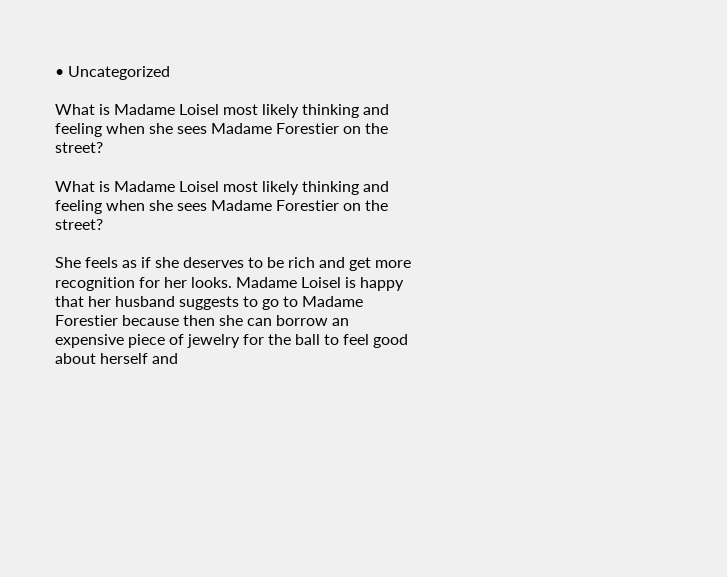• Uncategorized

What is Madame Loisel most likely thinking and feeling when she sees Madame Forestier on the street?

What is Madame Loisel most likely thinking and feeling when she sees Madame Forestier on the street?

She feels as if she deserves to be rich and get more recognition for her looks. Madame Loisel is happy that her husband suggests to go to Madame Forestier because then she can borrow an expensive piece of jewelry for the ball to feel good about herself and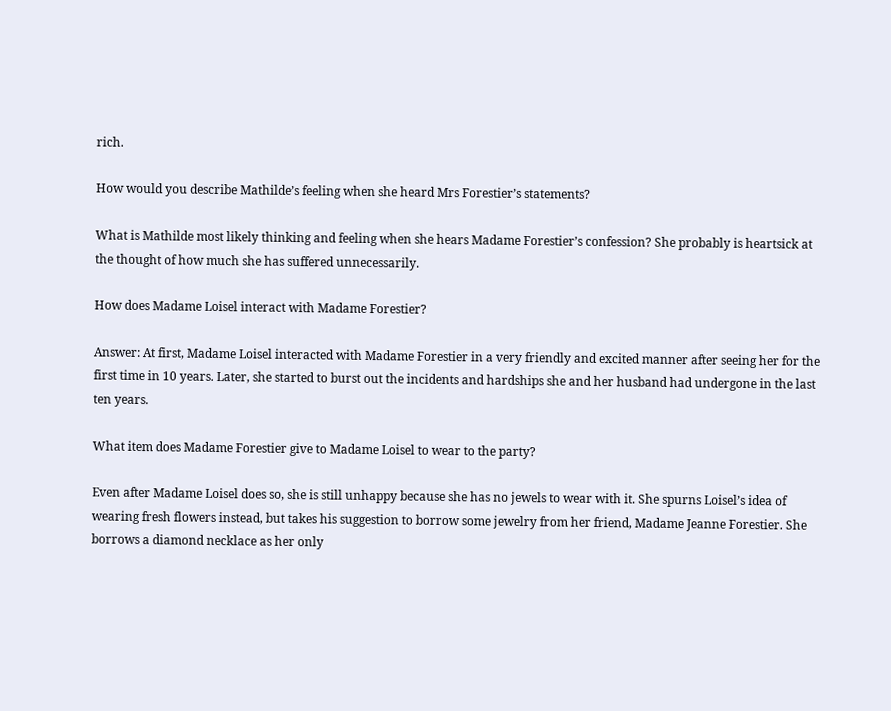rich.

How would you describe Mathilde’s feeling when she heard Mrs Forestier’s statements?

What is Mathilde most likely thinking and feeling when she hears Madame Forestier’s confession? She probably is heartsick at the thought of how much she has suffered unnecessarily.

How does Madame Loisel interact with Madame Forestier?

Answer: At first, Madame Loisel interacted with Madame Forestier in a very friendly and excited manner after seeing her for the first time in 10 years. Later, she started to burst out the incidents and hardships she and her husband had undergone in the last ten years.

What item does Madame Forestier give to Madame Loisel to wear to the party?

Even after Madame Loisel does so, she is still unhappy because she has no jewels to wear with it. She spurns Loisel’s idea of wearing fresh flowers instead, but takes his suggestion to borrow some jewelry from her friend, Madame Jeanne Forestier. She borrows a diamond necklace as her only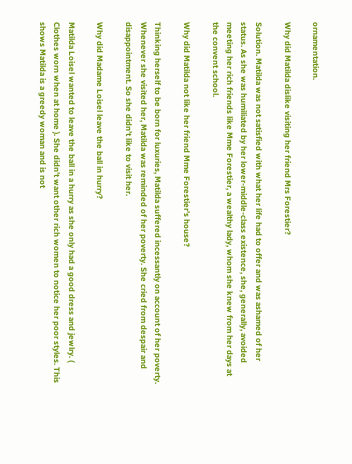ornamentation.

Why did Matilda dislike visiting her friend Mrs Forestier?

Solution. Matilda was not satisfied with what her life had to offer and was ashamed of her status. As she was humiliated by her lower-middle-class existence, she, generally, avoided meeting her rich friends like Mme Forestier, a wealthy lady, whom she knew from her days at the convent school.

Why did Matilda not like her friend Mme Forestier’s house?

Thinking herself to be born for luxuries, Matilda suffered incessantly on account of her poverty. Whenever she visited her, Matilda was reminded of her poverty. She cried from despair and disappointment. So she didn’t like to visit her.

Why did Madame Loisel leave the ball in hurry?

Matilda Loisel wanted to leave the ball in a hurry as she only had a good dress and jewlry. ( Clothes worn when at home ). She didn’t want other rich women to notice her poor styles. This shows Matilda is a greedy woman and is not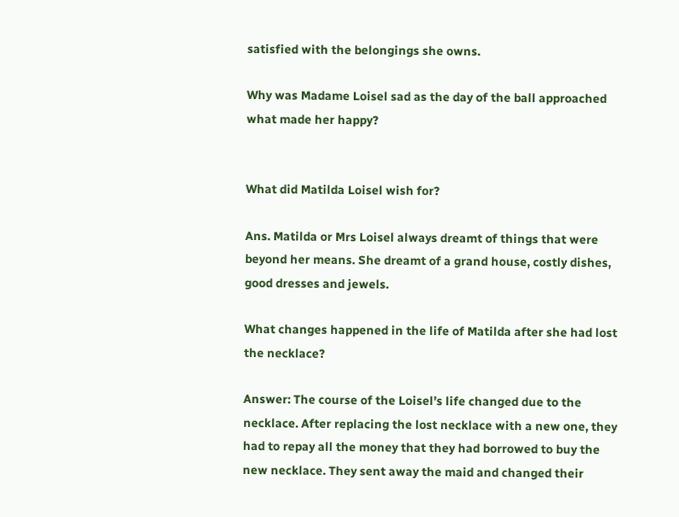satisfied with the belongings she owns.

Why was Madame Loisel sad as the day of the ball approached what made her happy?


What did Matilda Loisel wish for?

Ans. Matilda or Mrs Loisel always dreamt of things that were beyond her means. She dreamt of a grand house, costly dishes, good dresses and jewels.

What changes happened in the life of Matilda after she had lost the necklace?

Answer: The course of the Loisel’s life changed due to the necklace. After replacing the lost necklace with a new one, they had to repay all the money that they had borrowed to buy the new necklace. They sent away the maid and changed their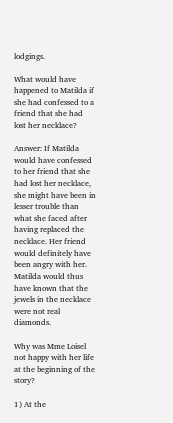lodgings.

What would have happened to Matilda if she had confessed to a friend that she had lost her necklace?

Answer: If Matilda would have confessed to her friend that she had lost her necklace, she might have been in lesser trouble than what she faced after having replaced the necklace. Her friend would definitely have been angry with her. Matilda would thus have known that the jewels in the necklace were not real diamonds.

Why was Mme Loisel not happy with her life at the beginning of the story?

1) At the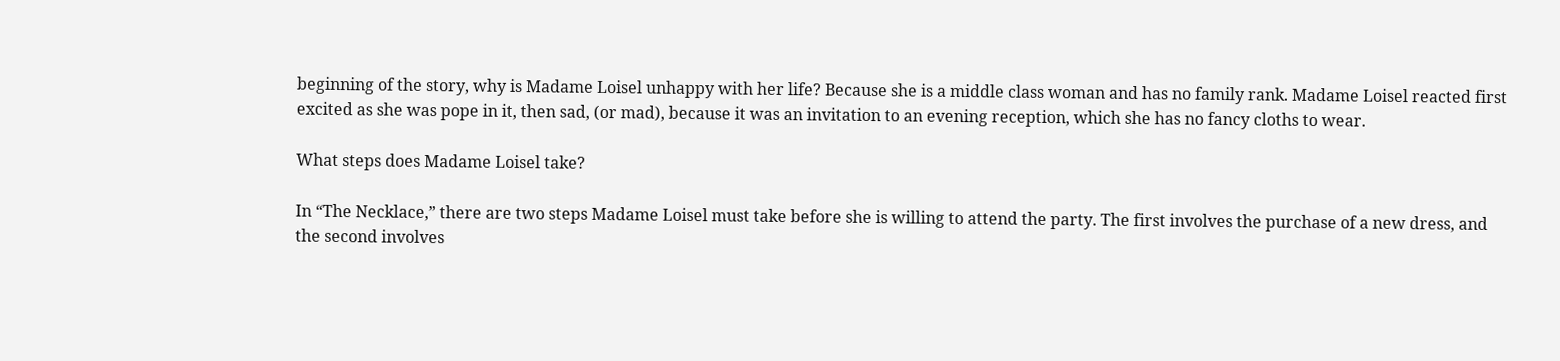beginning of the story, why is Madame Loisel unhappy with her life? Because she is a middle class woman and has no family rank. Madame Loisel reacted first excited as she was pope in it, then sad, (or mad), because it was an invitation to an evening reception, which she has no fancy cloths to wear.

What steps does Madame Loisel take?

In “The Necklace,” there are two steps Madame Loisel must take before she is willing to attend the party. The first involves the purchase of a new dress, and the second involves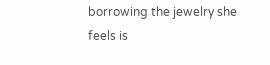borrowing the jewelry she feels is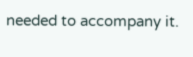needed to accompany it.